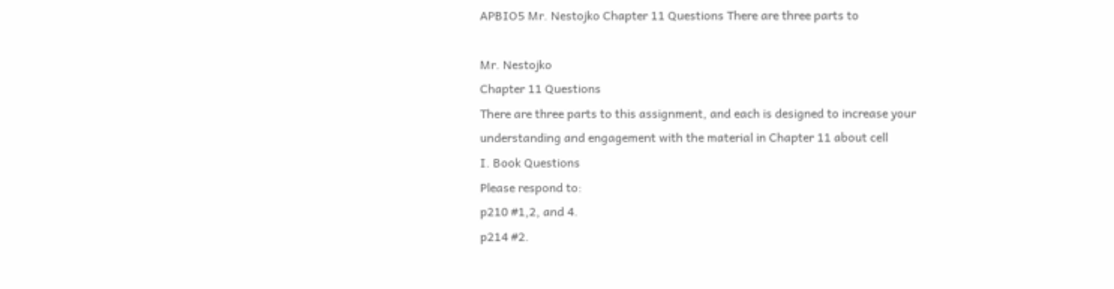APBIO5 Mr. Nestojko Chapter 11 Questions There are three parts to

Mr. Nestojko
Chapter 11 Questions
There are three parts to this assignment, and each is designed to increase your
understanding and engagement with the material in Chapter 11 about cell
I. Book Questions
Please respond to:
p210 #1,2, and 4.
p214 #2.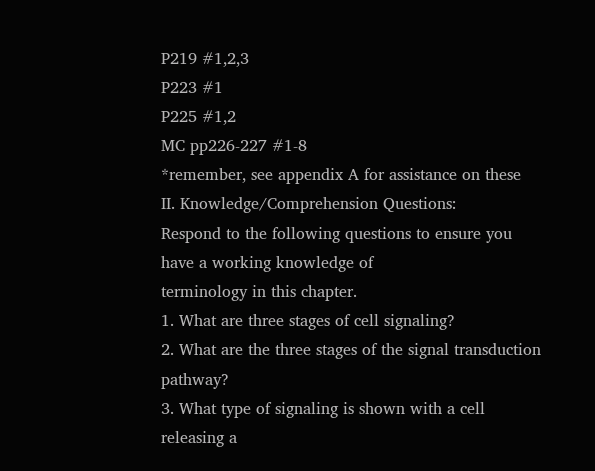P219 #1,2,3
P223 #1
P225 #1,2
MC pp226-227 #1-8
*remember, see appendix A for assistance on these
II. Knowledge/Comprehension Questions:
Respond to the following questions to ensure you have a working knowledge of
terminology in this chapter.
1. What are three stages of cell signaling?
2. What are the three stages of the signal transduction pathway?
3. What type of signaling is shown with a cell releasing a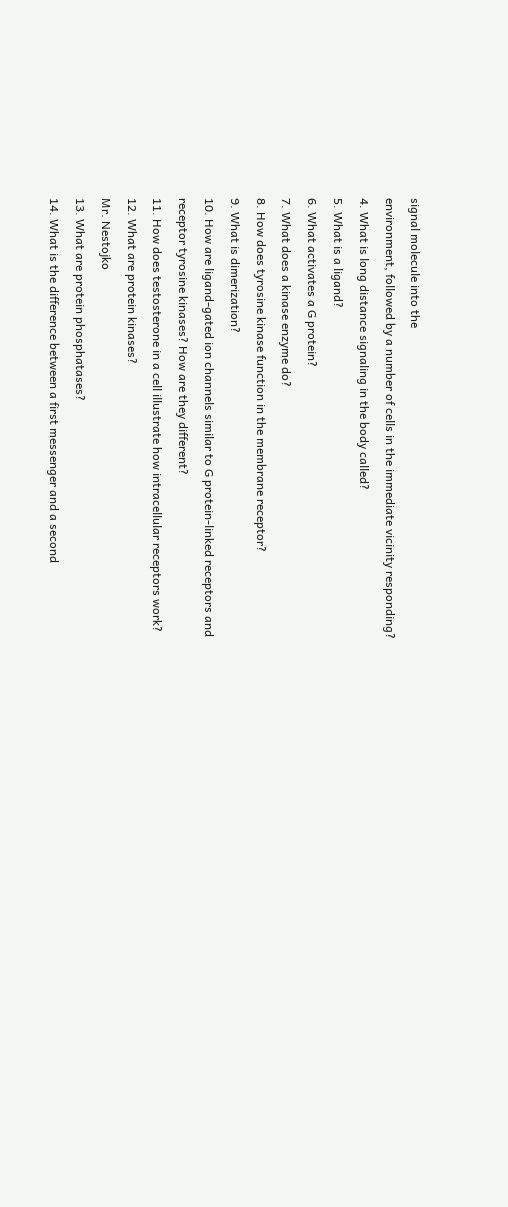signal molecule into the
environment, followed by a number of cells in the immediate vicinity responding?
4. What is long distance signaling in the body called?
5. What is a ligand?
6. What activates a G protein?
7. What does a kinase enzyme do?
8. How does tyrosine kinase function in the membrane receptor?
9. What is dimerization?
10. How are ligand-gated ion channels similar to G protein-linked receptors and
receptor tyrosine kinases? How are they different?
11. How does testosterone in a cell illustrate how intracellular receptors work?
12. What are protein kinases?
Mr. Nestojko
13. What are protein phosphatases?
14. What is the difference between a first messenger and a second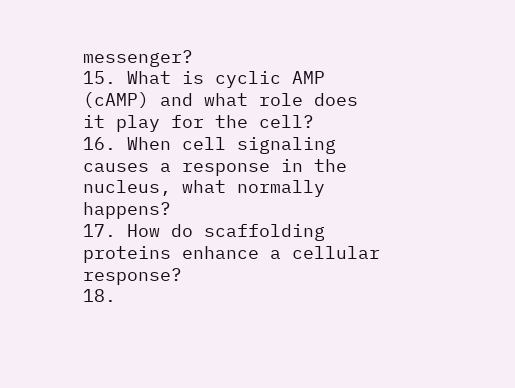messenger?
15. What is cyclic AMP (cAMP) and what role does it play for the cell?
16. When cell signaling causes a response in the nucleus, what normally happens?
17. How do scaffolding proteins enhance a cellular response?
18.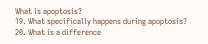What is apoptosis?
19. What specifically happens during apoptosis?
20. What is a difference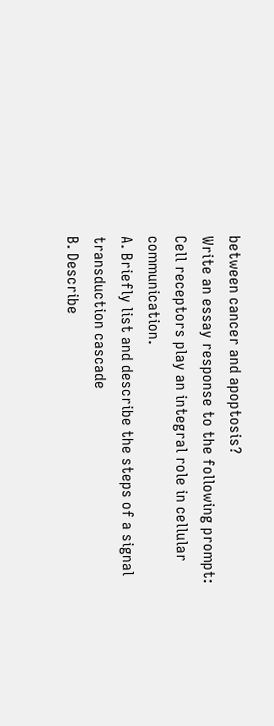between cancer and apoptosis?
Write an essay response to the following prompt:
Cell receptors play an integral role in cellular communication.
A. Briefly list and describe the steps of a signal transduction cascade
B. Describe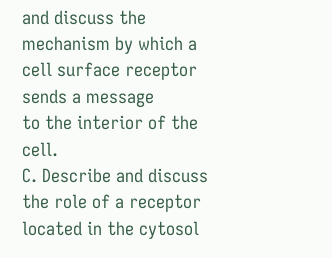and discuss the mechanism by which a cell surface receptor sends a message
to the interior of the cell.
C. Describe and discuss the role of a receptor located in the cytosol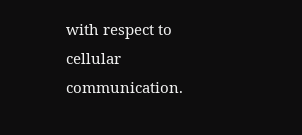with respect to
cellular communication.